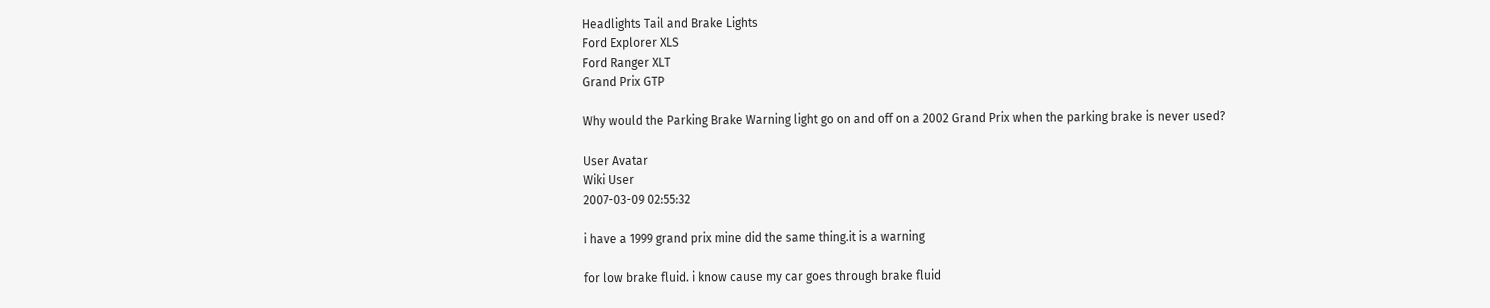Headlights Tail and Brake Lights
Ford Explorer XLS
Ford Ranger XLT
Grand Prix GTP

Why would the Parking Brake Warning light go on and off on a 2002 Grand Prix when the parking brake is never used?

User Avatar
Wiki User
2007-03-09 02:55:32

i have a 1999 grand prix mine did the same thing.it is a warning

for low brake fluid. i know cause my car goes through brake fluid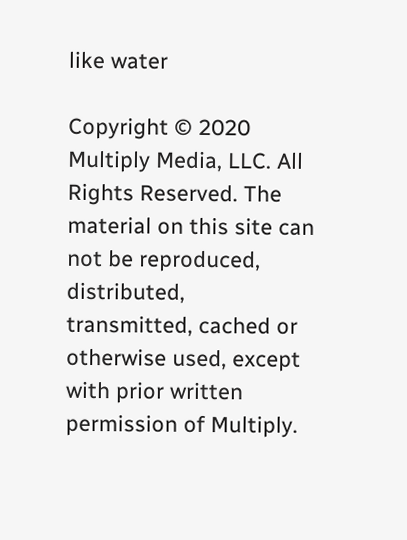like water

Copyright © 2020 Multiply Media, LLC. All Rights Reserved. The material on this site can not be reproduced, distributed, transmitted, cached or otherwise used, except with prior written permission of Multiply.